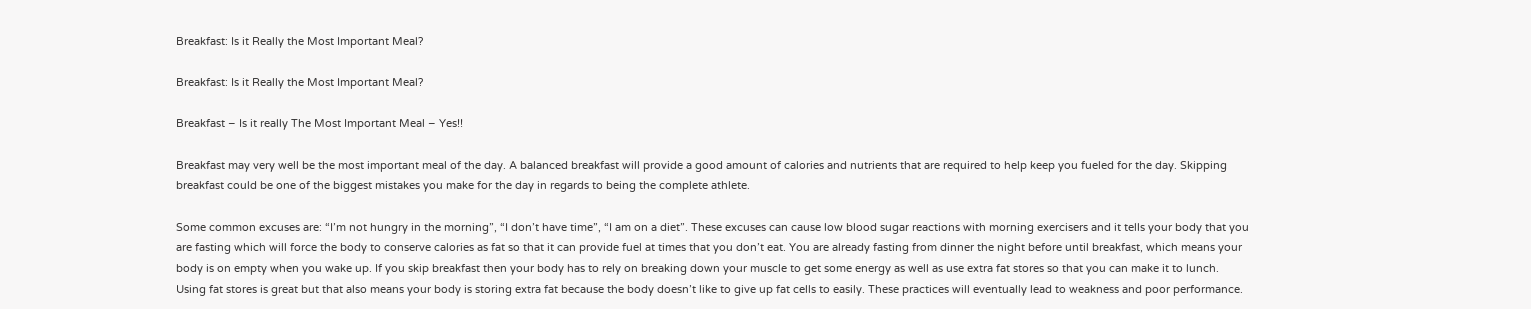Breakfast: Is it Really the Most Important Meal?

Breakfast: Is it Really the Most Important Meal?

Breakfast – Is it really The Most Important Meal – Yes!!

Breakfast may very well be the most important meal of the day. A balanced breakfast will provide a good amount of calories and nutrients that are required to help keep you fueled for the day. Skipping breakfast could be one of the biggest mistakes you make for the day in regards to being the complete athlete.

Some common excuses are: “I’m not hungry in the morning”, “I don’t have time”, “I am on a diet”. These excuses can cause low blood sugar reactions with morning exercisers and it tells your body that you are fasting which will force the body to conserve calories as fat so that it can provide fuel at times that you don’t eat. You are already fasting from dinner the night before until breakfast, which means your body is on empty when you wake up. If you skip breakfast then your body has to rely on breaking down your muscle to get some energy as well as use extra fat stores so that you can make it to lunch. Using fat stores is great but that also means your body is storing extra fat because the body doesn’t like to give up fat cells to easily. These practices will eventually lead to weakness and poor performance.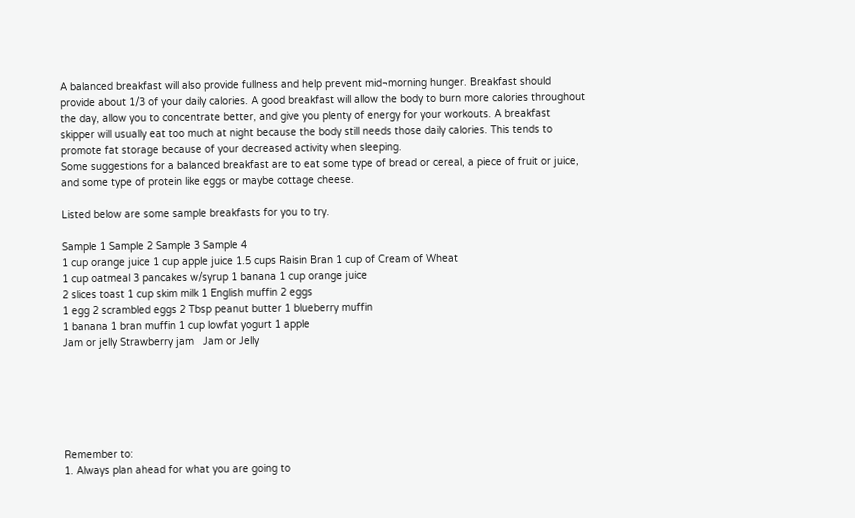A balanced breakfast will also provide fullness and help prevent mid¬morning hunger. Breakfast should provide about 1/3 of your daily calories. A good breakfast will allow the body to burn more calories throughout the day, allow you to concentrate better, and give you plenty of energy for your workouts. A breakfast skipper will usually eat too much at night because the body still needs those daily calories. This tends to promote fat storage because of your decreased activity when sleeping.
Some suggestions for a balanced breakfast are to eat some type of bread or cereal, a piece of fruit or juice, and some type of protein like eggs or maybe cottage cheese.

Listed below are some sample breakfasts for you to try.

Sample 1 Sample 2 Sample 3 Sample 4
1 cup orange juice 1 cup apple juice 1.5 cups Raisin Bran 1 cup of Cream of Wheat
1 cup oatmeal 3 pancakes w/syrup 1 banana 1 cup orange juice
2 slices toast 1 cup skim milk 1 English muffin 2 eggs
1 egg 2 scrambled eggs 2 Tbsp peanut butter 1 blueberry muffin
1 banana 1 bran muffin 1 cup lowfat yogurt 1 apple
Jam or jelly Strawberry jam   Jam or Jelly






Remember to:
1. Always plan ahead for what you are going to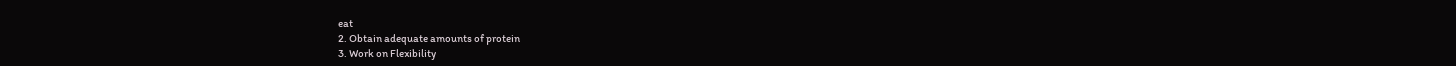eat
2. Obtain adequate amounts of protein
3. Work on Flexibility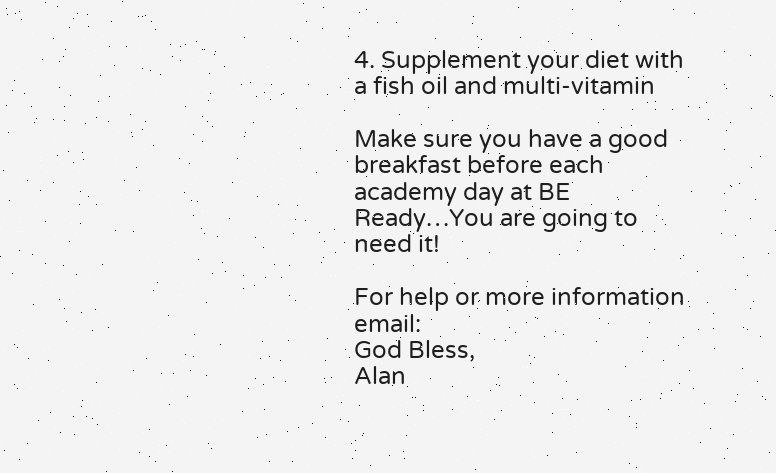4. Supplement your diet with a fish oil and multi-vitamin

Make sure you have a good breakfast before each academy day at BE Ready…You are going to need it!

For help or more information email:
God Bless,
Alan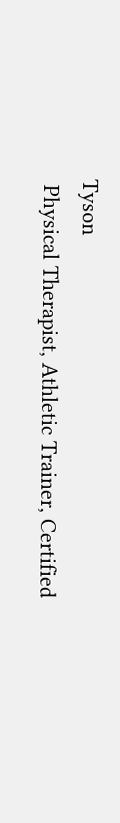Tyson
 Physical Therapist, Athletic Trainer, Certified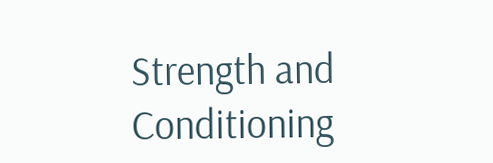Strength and Conditioning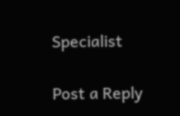Specialist

Post a Reply